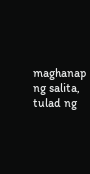maghanap ng salita, tulad ng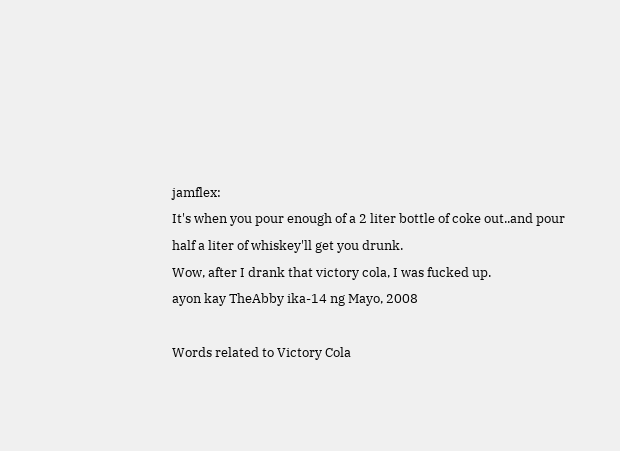jamflex:
It's when you pour enough of a 2 liter bottle of coke out..and pour half a liter of whiskey'll get you drunk.
Wow, after I drank that victory cola, I was fucked up.
ayon kay TheAbby ika-14 ng Mayo, 2008

Words related to Victory Cola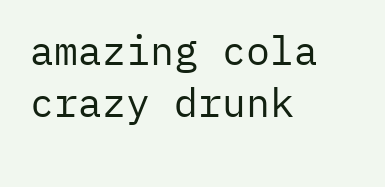amazing cola crazy drunk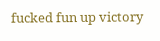fucked fun up victory